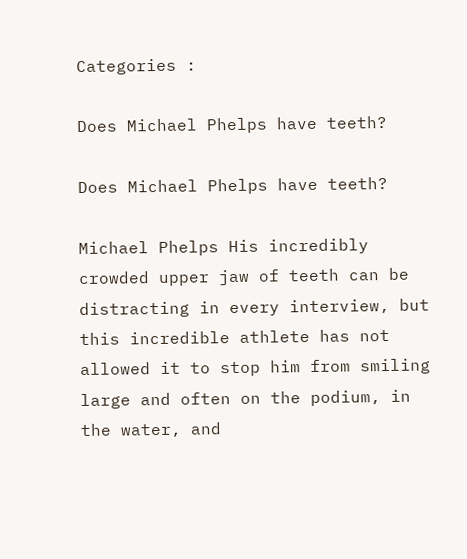Categories :

Does Michael Phelps have teeth?

Does Michael Phelps have teeth?

Michael Phelps His incredibly crowded upper jaw of teeth can be distracting in every interview, but this incredible athlete has not allowed it to stop him from smiling large and often on the podium, in the water, and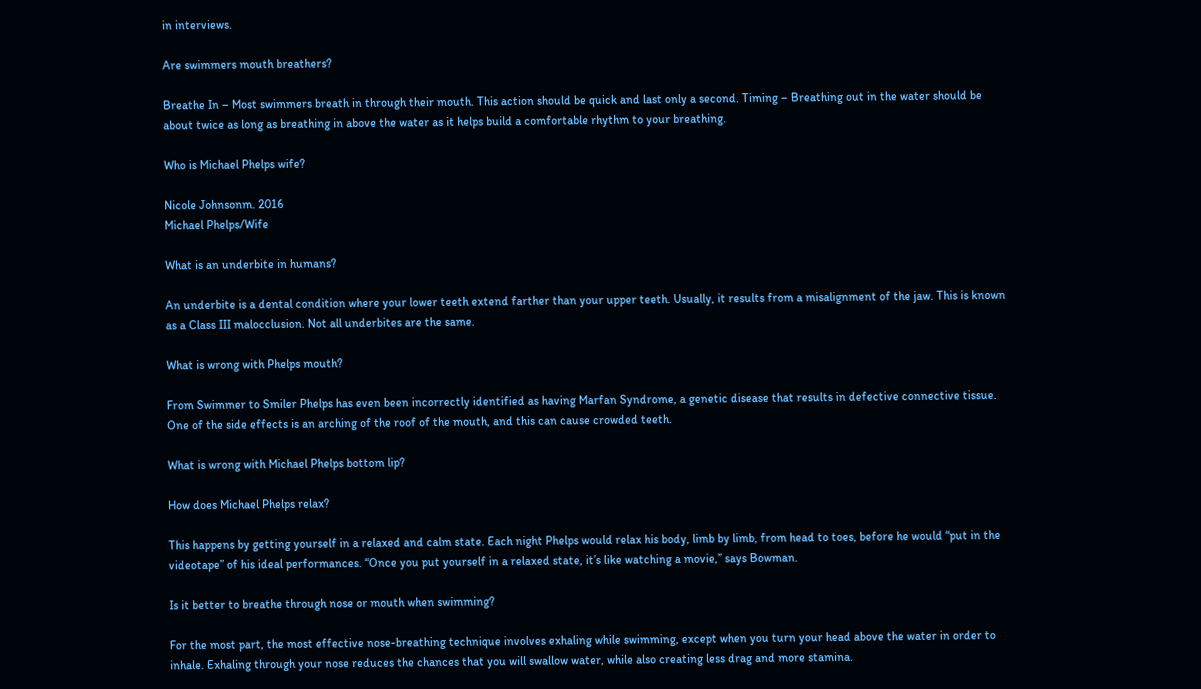in interviews.

Are swimmers mouth breathers?

Breathe In – Most swimmers breath in through their mouth. This action should be quick and last only a second. Timing – Breathing out in the water should be about twice as long as breathing in above the water as it helps build a comfortable rhythm to your breathing.

Who is Michael Phelps wife?

Nicole Johnsonm. 2016
Michael Phelps/Wife

What is an underbite in humans?

An underbite is a dental condition where your lower teeth extend farther than your upper teeth. Usually, it results from a misalignment of the jaw. This is known as a Class III malocclusion. Not all underbites are the same.

What is wrong with Phelps mouth?

From Swimmer to Smiler Phelps has even been incorrectly identified as having Marfan Syndrome, a genetic disease that results in defective connective tissue. One of the side effects is an arching of the roof of the mouth, and this can cause crowded teeth.

What is wrong with Michael Phelps bottom lip?

How does Michael Phelps relax?

This happens by getting yourself in a relaxed and calm state. Each night Phelps would relax his body, limb by limb, from head to toes, before he would “put in the videotape” of his ideal performances. “Once you put yourself in a relaxed state, it’s like watching a movie,” says Bowman.

Is it better to breathe through nose or mouth when swimming?

For the most part, the most effective nose-breathing technique involves exhaling while swimming, except when you turn your head above the water in order to inhale. Exhaling through your nose reduces the chances that you will swallow water, while also creating less drag and more stamina.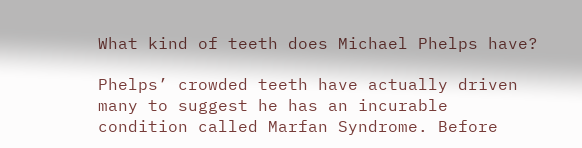What kind of teeth does Michael Phelps have?

Phelps’ crowded teeth have actually driven many to suggest he has an incurable condition called Marfan Syndrome. Before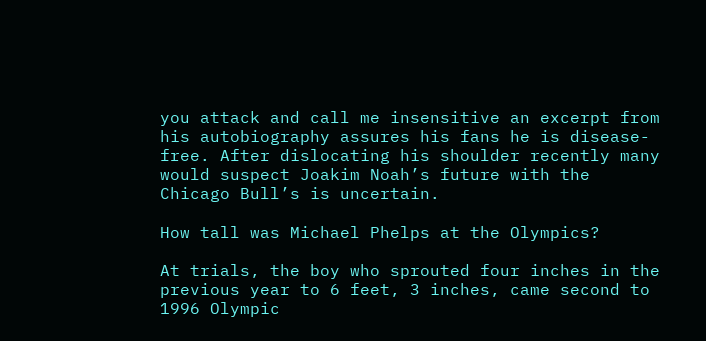you attack and call me insensitive an excerpt from his autobiography assures his fans he is disease-free. After dislocating his shoulder recently many would suspect Joakim Noah’s future with the Chicago Bull’s is uncertain.

How tall was Michael Phelps at the Olympics?

At trials, the boy who sprouted four inches in the previous year to 6 feet, 3 inches, came second to 1996 Olympic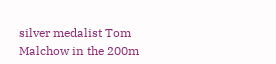silver medalist Tom Malchow in the 200m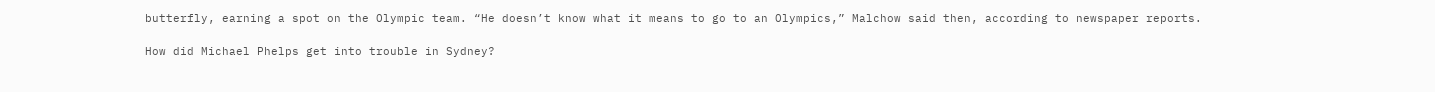butterfly, earning a spot on the Olympic team. “He doesn’t know what it means to go to an Olympics,” Malchow said then, according to newspaper reports.

How did Michael Phelps get into trouble in Sydney?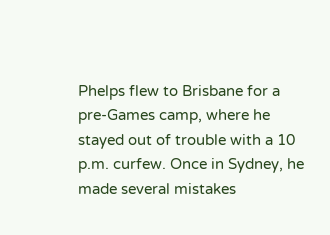Phelps flew to Brisbane for a pre-Games camp, where he stayed out of trouble with a 10 p.m. curfew. Once in Sydney, he made several mistakes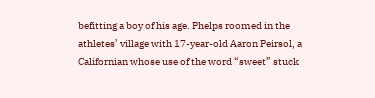befitting a boy of his age. Phelps roomed in the athletes’ village with 17-year-old Aaron Peirsol, a Californian whose use of the word “sweet” stuck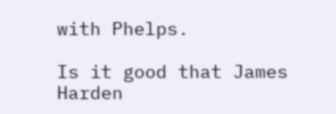with Phelps.

Is it good that James Harden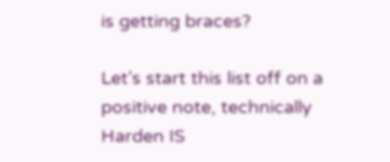is getting braces?

Let’s start this list off on a positive note, technically Harden IS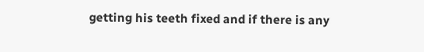getting his teeth fixed and if there is any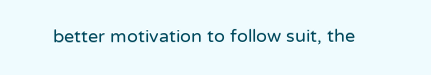better motivation to follow suit, the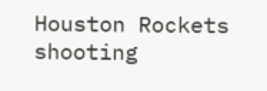Houston Rockets shooting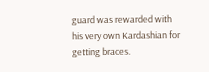guard was rewarded with his very own Kardashian for getting braces.